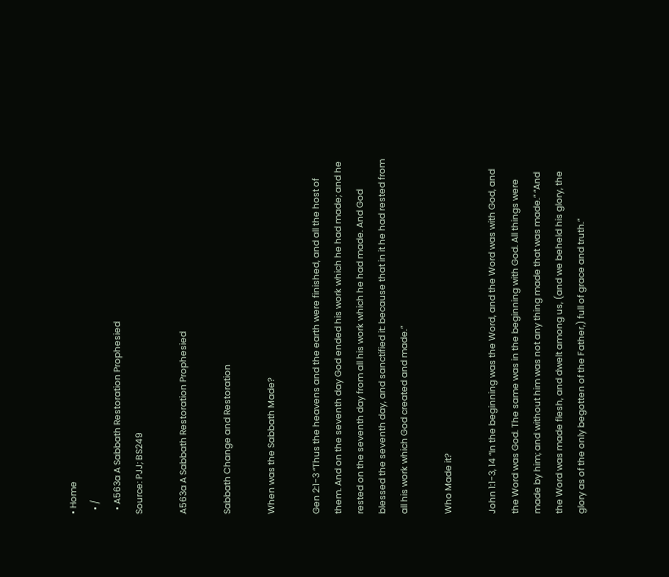• Home
  • /
  • A563a A Sabbath Restoration Prophesied
Source: PJJ; BS249

A563a A Sabbath Restoration Prophesied

Sabbath Change and Restoration

When was the Sabbath Made?

Gen 2:1-3 “Thus the heavens and the earth were finished, and all the host of them. And on the seventh day God ended his work which he had made; and he rested on the seventh day from all his work which he had made. And God blessed the seventh day, and sanctified it: because that in it he had rested from all his work which God created and made.”

Who Made it?

John 1:1-3, 14 “In the beginning was the Word, and the Word was with God, and the Word was God. The same was in the beginning with God. All things were made by him; and without him was not any thing made that was made.” “And the Word was made flesh, and dwelt among us, (and we beheld his glory, the glory as of the only begotten of the Father,) full of grace and truth.”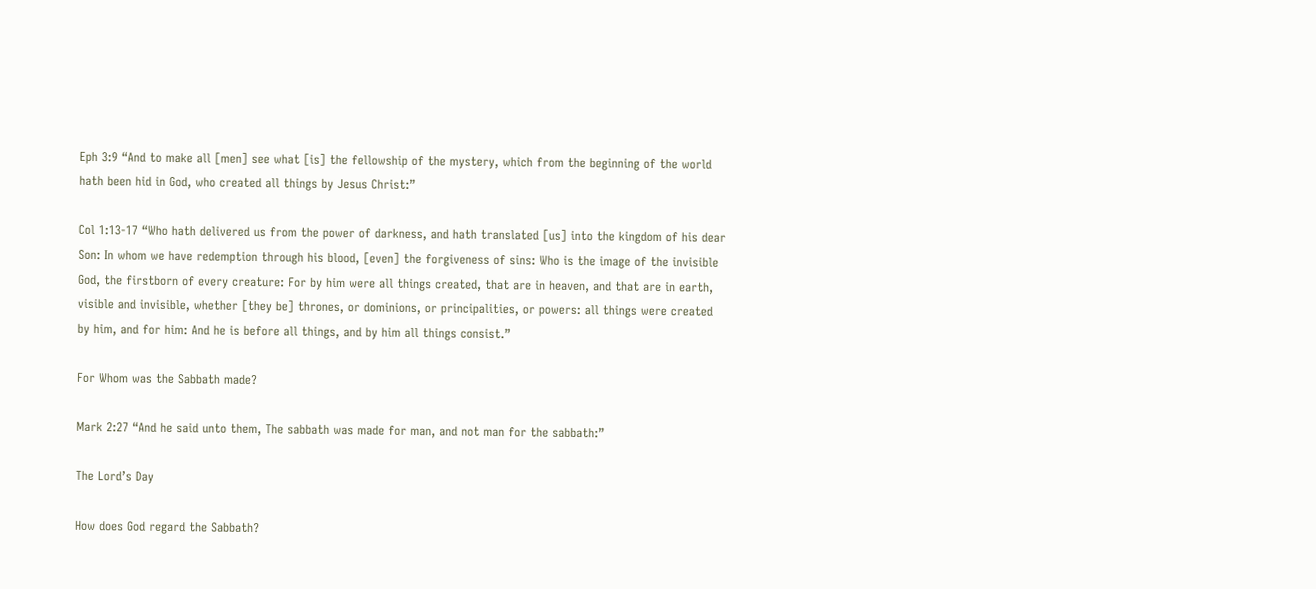Eph 3:9 “And to make all [men] see what [is] the fellowship of the mystery, which from the beginning of the world hath been hid in God, who created all things by Jesus Christ:”

Col 1:13-17 “Who hath delivered us from the power of darkness, and hath translated [us] into the kingdom of his dear Son: In whom we have redemption through his blood, [even] the forgiveness of sins: Who is the image of the invisible God, the firstborn of every creature: For by him were all things created, that are in heaven, and that are in earth, visible and invisible, whether [they be] thrones, or dominions, or principalities, or powers: all things were created by him, and for him: And he is before all things, and by him all things consist.”

For Whom was the Sabbath made?

Mark 2:27 “And he said unto them, The sabbath was made for man, and not man for the sabbath:”

The Lord’s Day

How does God regard the Sabbath?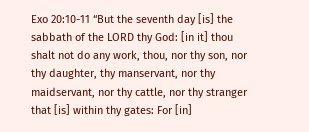Exo 20:10-11 “But the seventh day [is] the sabbath of the LORD thy God: [in it] thou shalt not do any work, thou, nor thy son, nor thy daughter, thy manservant, nor thy maidservant, nor thy cattle, nor thy stranger that [is] within thy gates: For [in]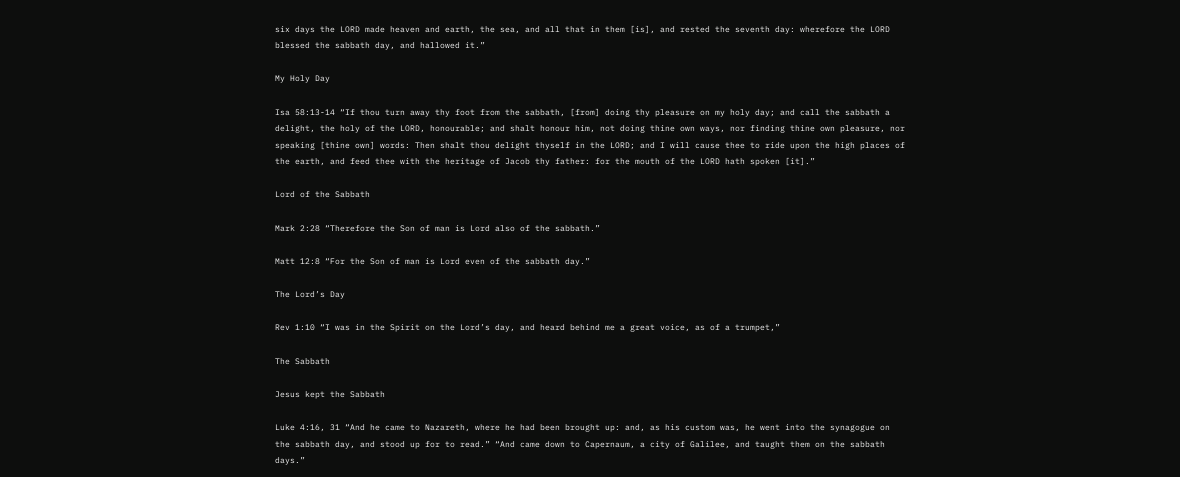six days the LORD made heaven and earth, the sea, and all that in them [is], and rested the seventh day: wherefore the LORD blessed the sabbath day, and hallowed it.”

My Holy Day

Isa 58:13-14 “If thou turn away thy foot from the sabbath, [from] doing thy pleasure on my holy day; and call the sabbath a delight, the holy of the LORD, honourable; and shalt honour him, not doing thine own ways, nor finding thine own pleasure, nor speaking [thine own] words: Then shalt thou delight thyself in the LORD; and I will cause thee to ride upon the high places of the earth, and feed thee with the heritage of Jacob thy father: for the mouth of the LORD hath spoken [it].”

Lord of the Sabbath

Mark 2:28 “Therefore the Son of man is Lord also of the sabbath.”

Matt 12:8 “For the Son of man is Lord even of the sabbath day.”

The Lord’s Day

Rev 1:10 “I was in the Spirit on the Lord’s day, and heard behind me a great voice, as of a trumpet,”

The Sabbath

Jesus kept the Sabbath

Luke 4:16, 31 “And he came to Nazareth, where he had been brought up: and, as his custom was, he went into the synagogue on the sabbath day, and stood up for to read.” “And came down to Capernaum, a city of Galilee, and taught them on the sabbath days.”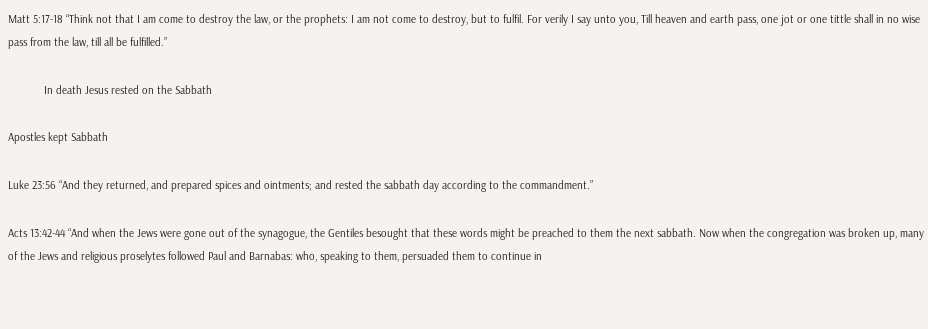Matt 5:17-18 “Think not that I am come to destroy the law, or the prophets: I am not come to destroy, but to fulfil. For verily I say unto you, Till heaven and earth pass, one jot or one tittle shall in no wise pass from the law, till all be fulfilled.”

            In death Jesus rested on the Sabbath

Apostles kept Sabbath

Luke 23:56 “And they returned, and prepared spices and ointments; and rested the sabbath day according to the commandment.”

Acts 13:42-44 “And when the Jews were gone out of the synagogue, the Gentiles besought that these words might be preached to them the next sabbath. Now when the congregation was broken up, many of the Jews and religious proselytes followed Paul and Barnabas: who, speaking to them, persuaded them to continue in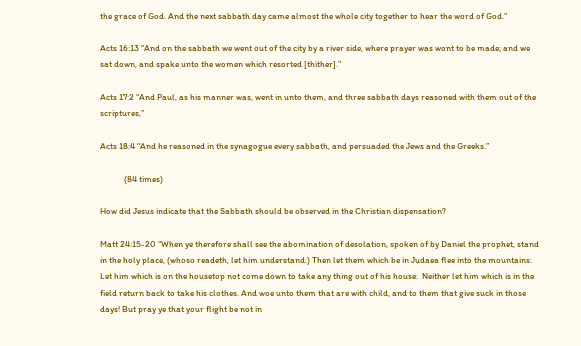the grace of God. And the next sabbath day came almost the whole city together to hear the word of God.”

Acts 16:13 “And on the sabbath we went out of the city by a river side, where prayer was wont to be made; and we sat down, and spake unto the women which resorted [thither].”

Acts 17:2 “And Paul, as his manner was, went in unto them, and three sabbath days reasoned with them out of the scriptures,”

Acts 18:4 “And he reasoned in the synagogue every sabbath, and persuaded the Jews and the Greeks.”

            (84 times)

How did Jesus indicate that the Sabbath should be observed in the Christian dispensation?

Matt 24:15-20 “When ye therefore shall see the abomination of desolation, spoken of by Daniel the prophet, stand in the holy place, (whoso readeth, let him understand:) Then let them which be in Judaea flee into the mountains: Let him which is on the housetop not come down to take any thing out of his house:  Neither let him which is in the field return back to take his clothes. And woe unto them that are with child, and to them that give suck in those days! But pray ye that your flight be not in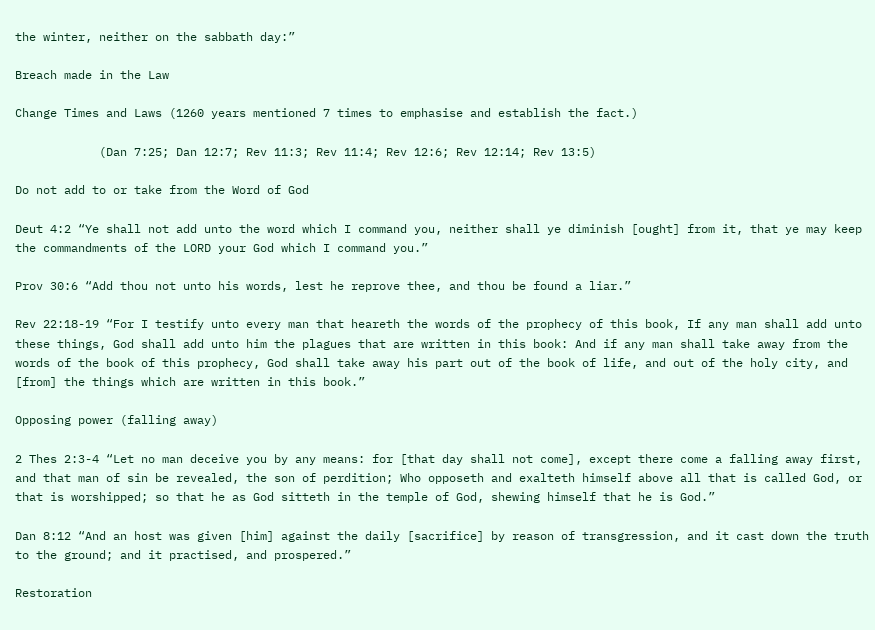the winter, neither on the sabbath day:”

Breach made in the Law

Change Times and Laws (1260 years mentioned 7 times to emphasise and establish the fact.)

            (Dan 7:25; Dan 12:7; Rev 11:3; Rev 11:4; Rev 12:6; Rev 12:14; Rev 13:5)

Do not add to or take from the Word of God

Deut 4:2 “Ye shall not add unto the word which I command you, neither shall ye diminish [ought] from it, that ye may keep the commandments of the LORD your God which I command you.”

Prov 30:6 “Add thou not unto his words, lest he reprove thee, and thou be found a liar.”

Rev 22:18-19 “For I testify unto every man that heareth the words of the prophecy of this book, If any man shall add unto these things, God shall add unto him the plagues that are written in this book: And if any man shall take away from the words of the book of this prophecy, God shall take away his part out of the book of life, and out of the holy city, and [from] the things which are written in this book.”

Opposing power (falling away)

2 Thes 2:3-4 “Let no man deceive you by any means: for [that day shall not come], except there come a falling away first, and that man of sin be revealed, the son of perdition; Who opposeth and exalteth himself above all that is called God, or that is worshipped; so that he as God sitteth in the temple of God, shewing himself that he is God.”

Dan 8:12 “And an host was given [him] against the daily [sacrifice] by reason of transgression, and it cast down the truth to the ground; and it practised, and prospered.”

Restoration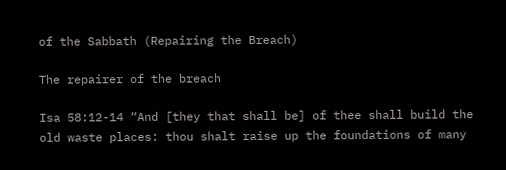of the Sabbath (Repairing the Breach)

The repairer of the breach

Isa 58:12-14 “And [they that shall be] of thee shall build the old waste places: thou shalt raise up the foundations of many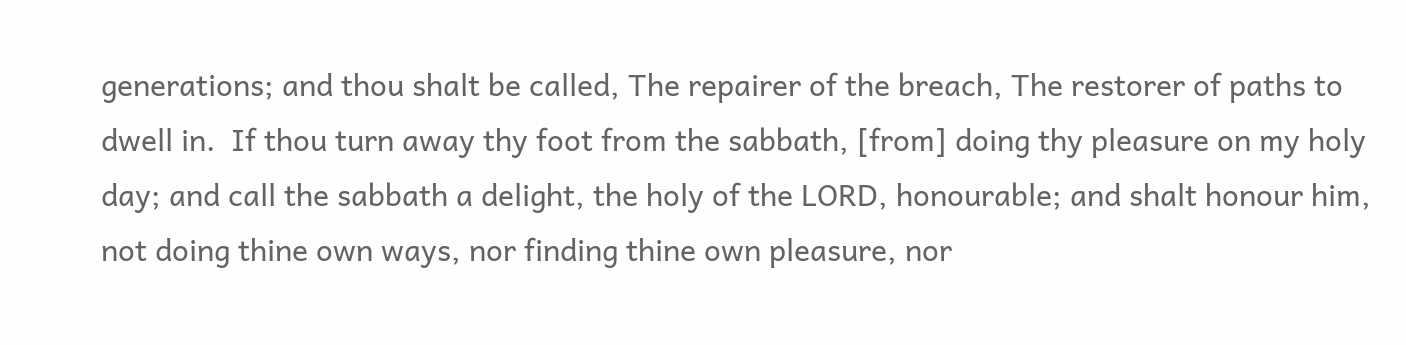generations; and thou shalt be called, The repairer of the breach, The restorer of paths to dwell in.  If thou turn away thy foot from the sabbath, [from] doing thy pleasure on my holy day; and call the sabbath a delight, the holy of the LORD, honourable; and shalt honour him, not doing thine own ways, nor finding thine own pleasure, nor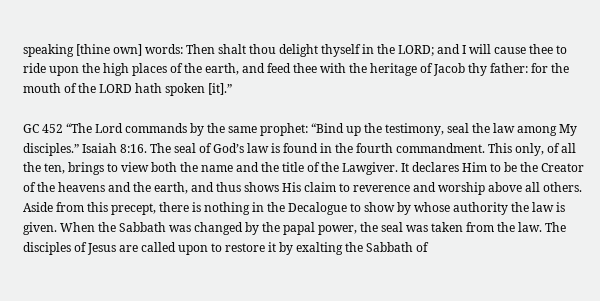speaking [thine own] words: Then shalt thou delight thyself in the LORD; and I will cause thee to ride upon the high places of the earth, and feed thee with the heritage of Jacob thy father: for the mouth of the LORD hath spoken [it].”

GC 452 “The Lord commands by the same prophet: “Bind up the testimony, seal the law among My disciples.” Isaiah 8:16. The seal of God’s law is found in the fourth commandment. This only, of all the ten, brings to view both the name and the title of the Lawgiver. It declares Him to be the Creator of the heavens and the earth, and thus shows His claim to reverence and worship above all others. Aside from this precept, there is nothing in the Decalogue to show by whose authority the law is given. When the Sabbath was changed by the papal power, the seal was taken from the law. The disciples of Jesus are called upon to restore it by exalting the Sabbath of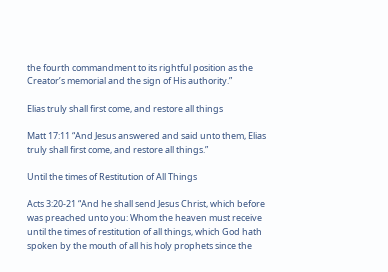the fourth commandment to its rightful position as the Creator’s memorial and the sign of His authority.”

Elias truly shall first come, and restore all things

Matt 17:11 “And Jesus answered and said unto them, Elias truly shall first come, and restore all things.”

Until the times of Restitution of All Things

Acts 3:20-21 “And he shall send Jesus Christ, which before was preached unto you: Whom the heaven must receive until the times of restitution of all things, which God hath spoken by the mouth of all his holy prophets since the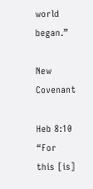world began.”

New Covenant

Heb 8:10 “For this [is]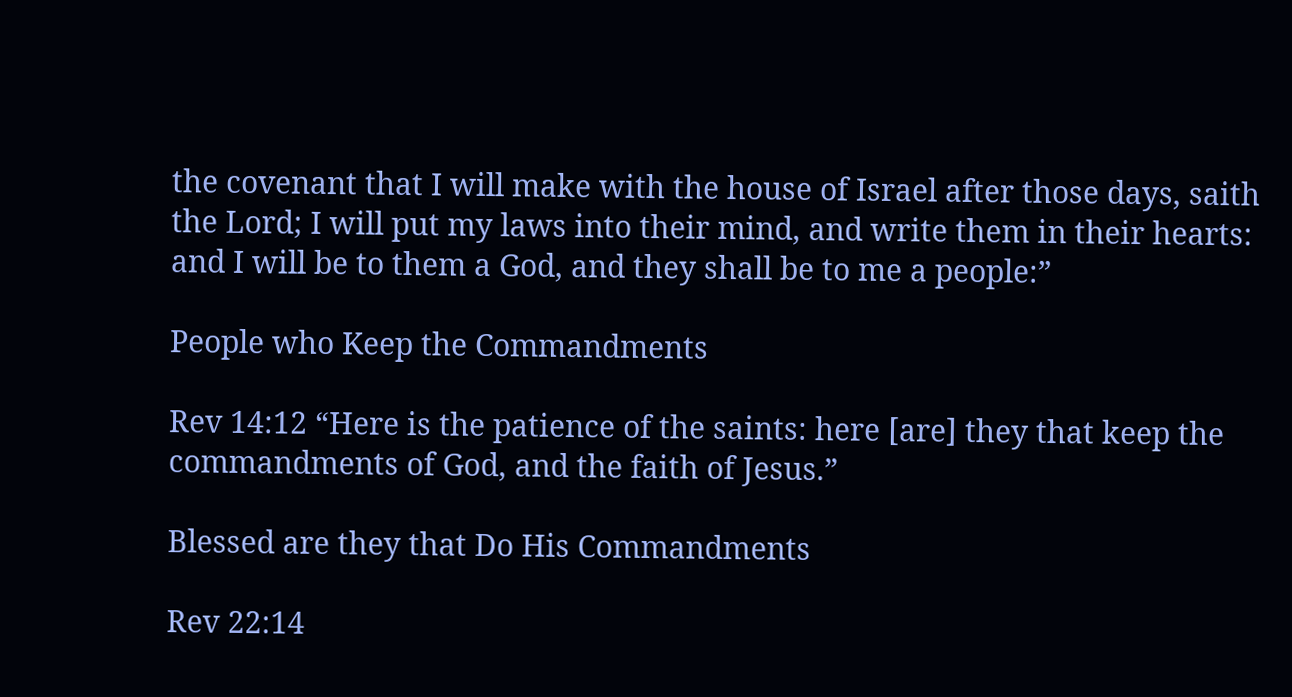the covenant that I will make with the house of Israel after those days, saith the Lord; I will put my laws into their mind, and write them in their hearts: and I will be to them a God, and they shall be to me a people:”

People who Keep the Commandments

Rev 14:12 “Here is the patience of the saints: here [are] they that keep the commandments of God, and the faith of Jesus.”

Blessed are they that Do His Commandments

Rev 22:14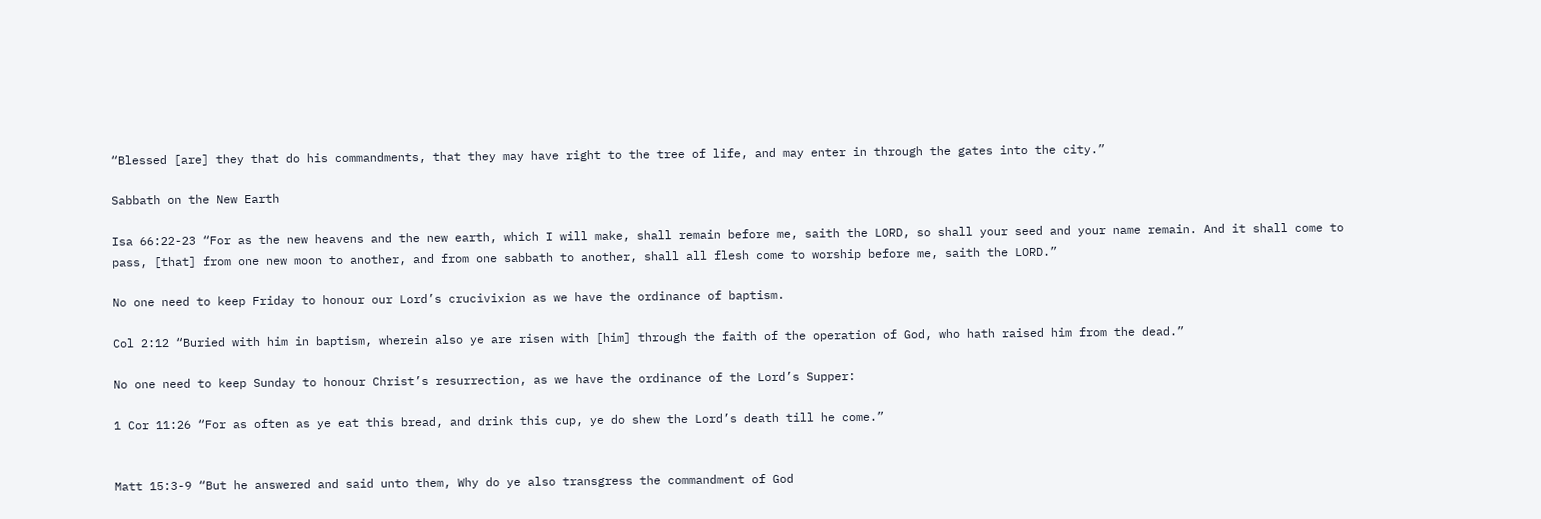“Blessed [are] they that do his commandments, that they may have right to the tree of life, and may enter in through the gates into the city.”

Sabbath on the New Earth

Isa 66:22-23 “For as the new heavens and the new earth, which I will make, shall remain before me, saith the LORD, so shall your seed and your name remain. And it shall come to pass, [that] from one new moon to another, and from one sabbath to another, shall all flesh come to worship before me, saith the LORD.”

No one need to keep Friday to honour our Lord’s crucivixion as we have the ordinance of baptism.

Col 2:12 “Buried with him in baptism, wherein also ye are risen with [him] through the faith of the operation of God, who hath raised him from the dead.”

No one need to keep Sunday to honour Christ’s resurrection, as we have the ordinance of the Lord’s Supper:

1 Cor 11:26 “For as often as ye eat this bread, and drink this cup, ye do shew the Lord’s death till he come.”


Matt 15:3-9 “But he answered and said unto them, Why do ye also transgress the commandment of God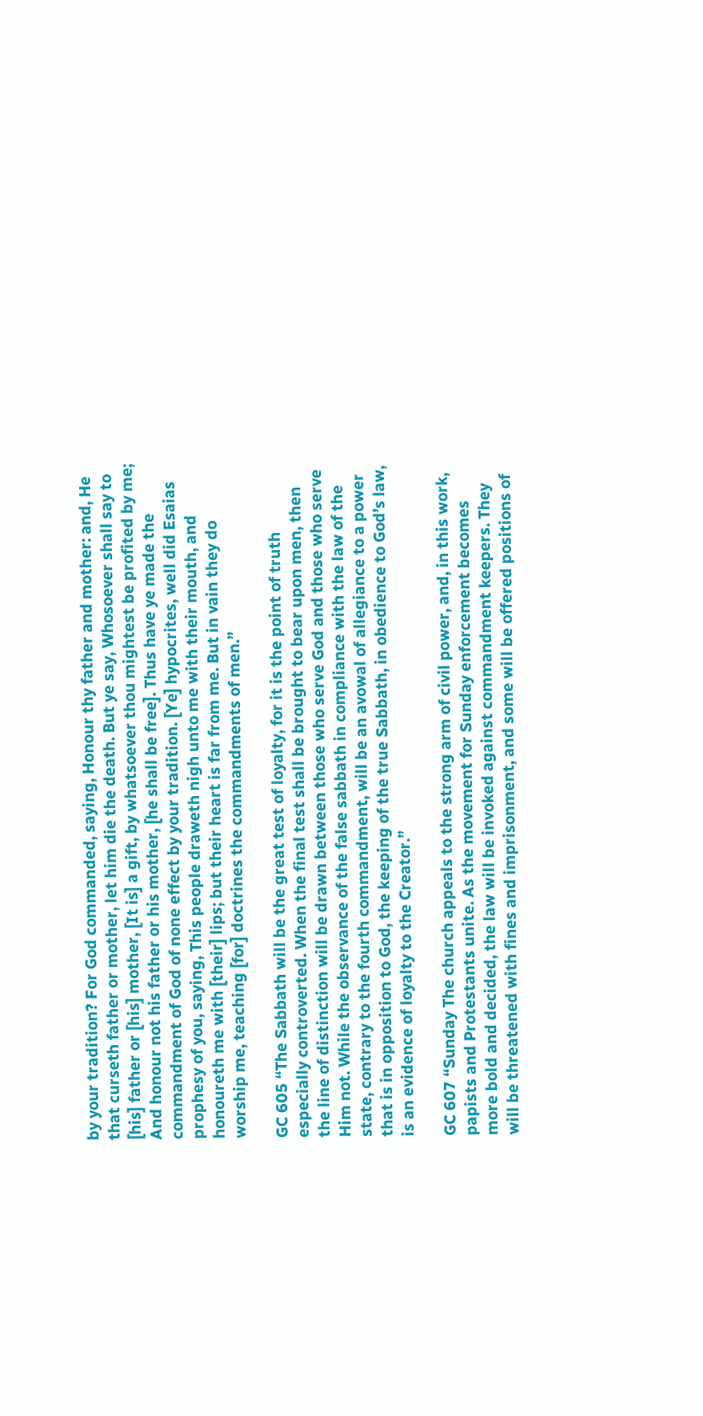by your tradition? For God commanded, saying, Honour thy father and mother: and, He that curseth father or mother, let him die the death. But ye say, Whosoever shall say to [his] father or [his] mother, [It is] a gift, by whatsoever thou mightest be profited by me; And honour not his father or his mother, [he shall be free]. Thus have ye made the commandment of God of none effect by your tradition. [Ye] hypocrites, well did Esaias prophesy of you, saying, This people draweth nigh unto me with their mouth, and honoureth me with [their] lips; but their heart is far from me. But in vain they do worship me, teaching [for] doctrines the commandments of men.”

GC 605 “The Sabbath will be the great test of loyalty, for it is the point of truth especially controverted. When the final test shall be brought to bear upon men, then the line of distinction will be drawn between those who serve God and those who serve Him not. While the observance of the false sabbath in compliance with the law of the state, contrary to the fourth commandment, will be an avowal of allegiance to a power that is in opposition to God, the keeping of the true Sabbath, in obedience to God’s law, is an evidence of loyalty to the Creator.”

GC 607 “Sunday The church appeals to the strong arm of civil power, and, in this work, papists and Protestants unite. As the movement for Sunday enforcement becomes more bold and decided, the law will be invoked against commandment keepers. They will be threatened with fines and imprisonment, and some will be offered positions of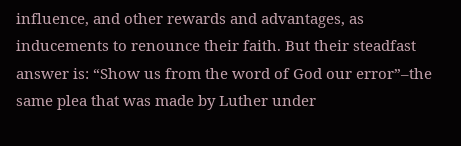influence, and other rewards and advantages, as inducements to renounce their faith. But their steadfast answer is: “Show us from the word of God our error”–the same plea that was made by Luther under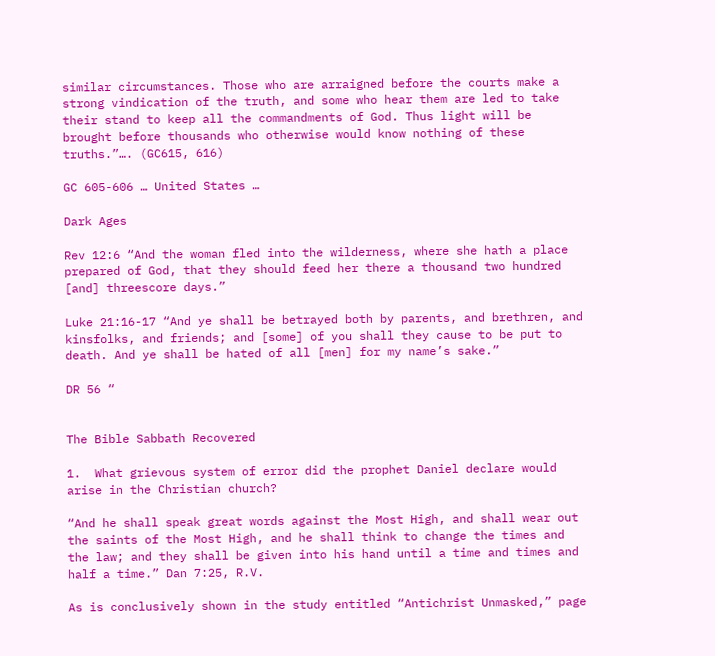similar circumstances. Those who are arraigned before the courts make a strong vindication of the truth, and some who hear them are led to take their stand to keep all the commandments of God. Thus light will be brought before thousands who otherwise would know nothing of these truths.”…. (GC615, 616)

GC 605-606 … United States …

Dark Ages

Rev 12:6 “And the woman fled into the wilderness, where she hath a place prepared of God, that they should feed her there a thousand two hundred [and] threescore days.”

Luke 21:16-17 “And ye shall be betrayed both by parents, and brethren, and kinsfolks, and friends; and [some] of you shall they cause to be put to death. And ye shall be hated of all [men] for my name’s sake.”

DR 56 “


The Bible Sabbath Recovered

1.  What grievous system of error did the prophet Daniel declare would arise in the Christian church?

“And he shall speak great words against the Most High, and shall wear out the saints of the Most High, and he shall think to change the times and the law; and they shall be given into his hand until a time and times and half a time.” Dan 7:25, R.V.

As is conclusively shown in the study entitled “Antichrist Unmasked,” page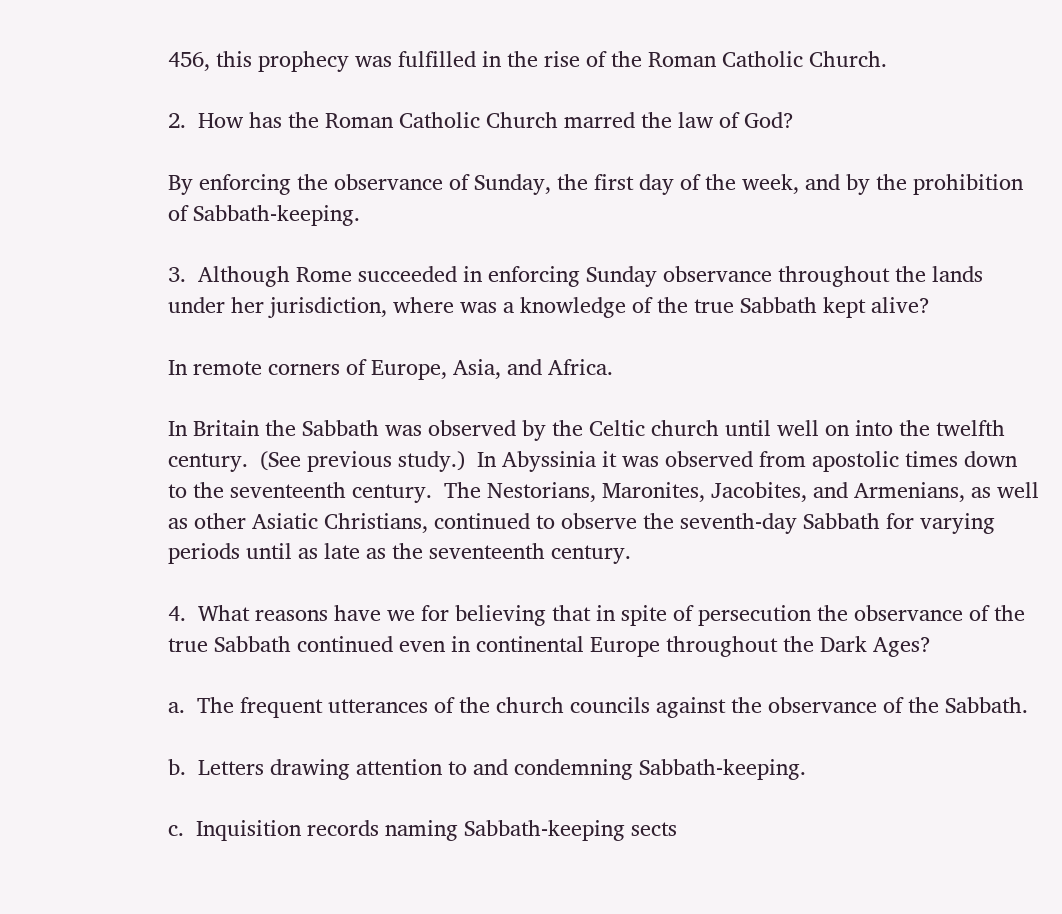456, this prophecy was fulfilled in the rise of the Roman Catholic Church.

2.  How has the Roman Catholic Church marred the law of God?

By enforcing the observance of Sunday, the first day of the week, and by the prohibition of Sabbath-keeping.

3.  Although Rome succeeded in enforcing Sunday observance throughout the lands under her jurisdiction, where was a knowledge of the true Sabbath kept alive?

In remote corners of Europe, Asia, and Africa.

In Britain the Sabbath was observed by the Celtic church until well on into the twelfth century.  (See previous study.)  In Abyssinia it was observed from apostolic times down to the seventeenth century.  The Nestorians, Maronites, Jacobites, and Armenians, as well as other Asiatic Christians, continued to observe the seventh-day Sabbath for varying periods until as late as the seventeenth century.

4.  What reasons have we for believing that in spite of persecution the observance of the true Sabbath continued even in continental Europe throughout the Dark Ages?

a.  The frequent utterances of the church councils against the observance of the Sabbath.

b.  Letters drawing attention to and condemning Sabbath-keeping.

c.  Inquisition records naming Sabbath-keeping sects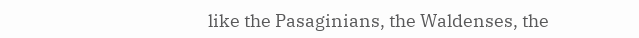like the Pasaginians, the Waldenses, the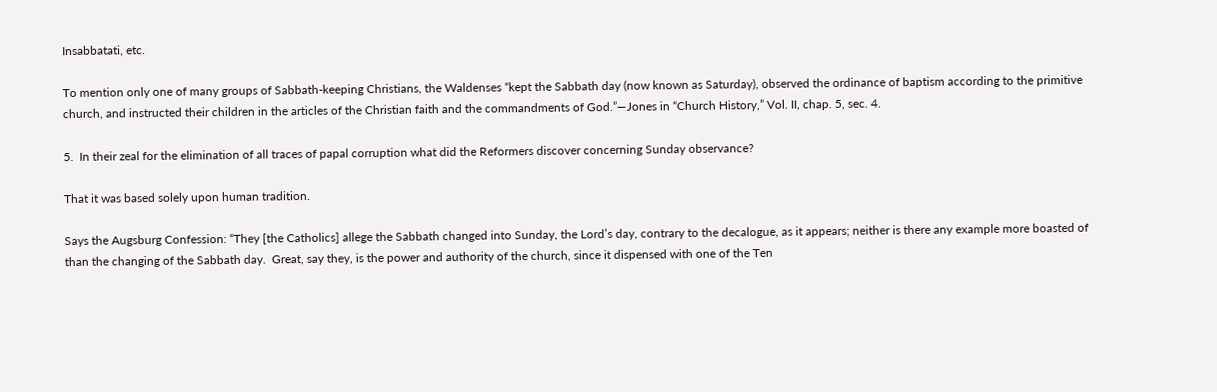Insabbatati, etc.

To mention only one of many groups of Sabbath-keeping Christians, the Waldenses “kept the Sabbath day (now known as Saturday), observed the ordinance of baptism according to the primitive church, and instructed their children in the articles of the Christian faith and the commandments of God.”—Jones in “Church History,” Vol. II, chap. 5, sec. 4.

5.  In their zeal for the elimination of all traces of papal corruption what did the Reformers discover concerning Sunday observance?

That it was based solely upon human tradition.

Says the Augsburg Confession: “They [the Catholics] allege the Sabbath changed into Sunday, the Lord’s day, contrary to the decalogue, as it appears; neither is there any example more boasted of than the changing of the Sabbath day.  Great, say they, is the power and authority of the church, since it dispensed with one of the Ten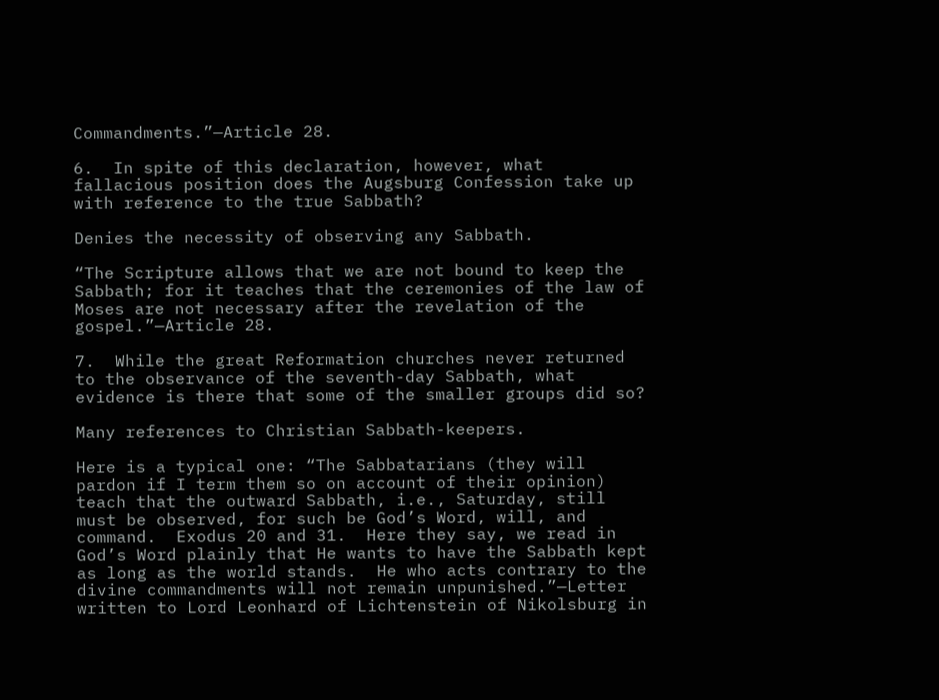Commandments.”—Article 28.

6.  In spite of this declaration, however, what fallacious position does the Augsburg Confession take up with reference to the true Sabbath?

Denies the necessity of observing any Sabbath.

“The Scripture allows that we are not bound to keep the Sabbath; for it teaches that the ceremonies of the law of Moses are not necessary after the revelation of the gospel.”—Article 28.

7.  While the great Reformation churches never returned to the observance of the seventh-day Sabbath, what evidence is there that some of the smaller groups did so?

Many references to Christian Sabbath-keepers.

Here is a typical one: “The Sabbatarians (they will pardon if I term them so on account of their opinion) teach that the outward Sabbath, i.e., Saturday, still must be observed, for such be God’s Word, will, and command.  Exodus 20 and 31.  Here they say, we read in God’s Word plainly that He wants to have the Sabbath kept as long as the world stands.  He who acts contrary to the divine commandments will not remain unpunished.”—Letter written to Lord Leonhard of Lichtenstein of Nikolsburg in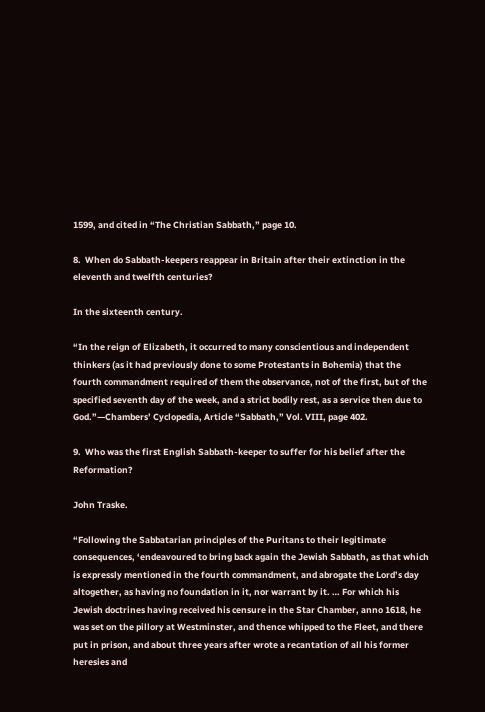1599, and cited in “The Christian Sabbath,” page 10.

8.  When do Sabbath-keepers reappear in Britain after their extinction in the eleventh and twelfth centuries?

In the sixteenth century.

“In the reign of Elizabeth, it occurred to many conscientious and independent thinkers (as it had previously done to some Protestants in Bohemia) that the fourth commandment required of them the observance, not of the first, but of the specified seventh day of the week, and a strict bodily rest, as a service then due to God.”—Chambers’ Cyclopedia, Article “Sabbath,” Vol. VIII, page 402.

9.  Who was the first English Sabbath-keeper to suffer for his belief after the Reformation?

John Traske.

“Following the Sabbatarian principles of the Puritans to their legitimate consequences, ‘endeavoured to bring back again the Jewish Sabbath, as that which is expressly mentioned in the fourth commandment, and abrogate the Lord’s day altogether, as having no foundation in it, nor warrant by it. … For which his Jewish doctrines having received his censure in the Star Chamber, anno 1618, he was set on the pillory at Westminster, and thence whipped to the Fleet, and there put in prison, and about three years after wrote a recantation of all his former heresies and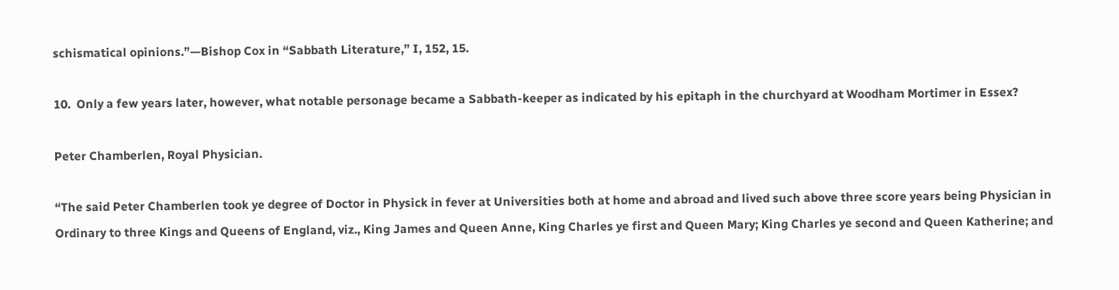schismatical opinions.”—Bishop Cox in “Sabbath Literature,” I, 152, 15.

10.  Only a few years later, however, what notable personage became a Sabbath-keeper as indicated by his epitaph in the churchyard at Woodham Mortimer in Essex?

Peter Chamberlen, Royal Physician.

“The said Peter Chamberlen took ye degree of Doctor in Physick in fever at Universities both at home and abroad and lived such above three score years being Physician in Ordinary to three Kings and Queens of England, viz., King James and Queen Anne, King Charles ye first and Queen Mary; King Charles ye second and Queen Katherine; and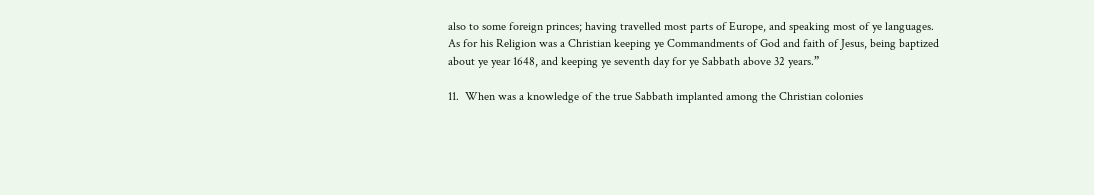also to some foreign princes; having travelled most parts of Europe, and speaking most of ye languages.  As for his Religion was a Christian keeping ye Commandments of God and faith of Jesus, being baptized about ye year 1648, and keeping ye seventh day for ye Sabbath above 32 years.”

11.  When was a knowledge of the true Sabbath implanted among the Christian colonies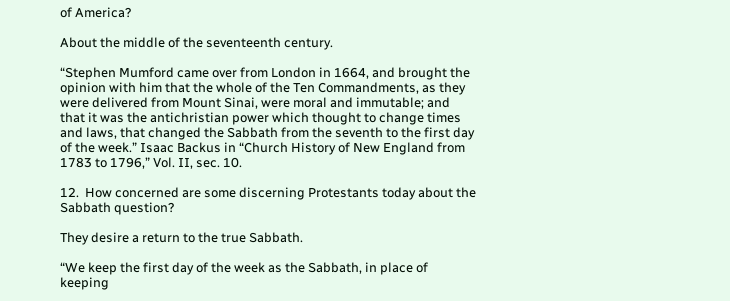of America?

About the middle of the seventeenth century.

“Stephen Mumford came over from London in 1664, and brought the opinion with him that the whole of the Ten Commandments, as they were delivered from Mount Sinai, were moral and immutable; and that it was the antichristian power which thought to change times and laws, that changed the Sabbath from the seventh to the first day of the week.” Isaac Backus in “Church History of New England from 1783 to 1796,” Vol. II, sec. 10.

12.  How concerned are some discerning Protestants today about the Sabbath question?

They desire a return to the true Sabbath.

“We keep the first day of the week as the Sabbath, in place of keeping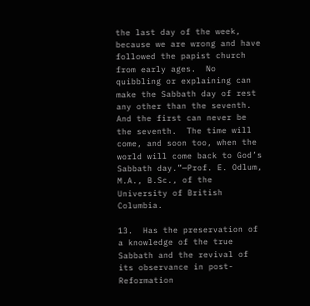the last day of the week, because we are wrong and have followed the papist church from early ages.  No quibbling or explaining can make the Sabbath day of rest any other than the seventh.  And the first can never be the seventh.  The time will come, and soon too, when the world will come back to God’s Sabbath day.”—Prof. E. Odlum, M.A., B.Sc., of the University of British Columbia.

13.  Has the preservation of a knowledge of the true Sabbath and the revival of its observance in post-Reformation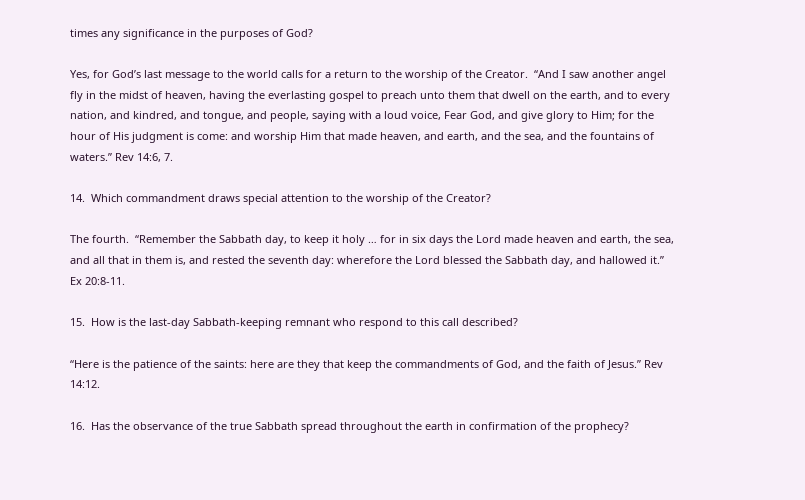times any significance in the purposes of God?

Yes, for God’s last message to the world calls for a return to the worship of the Creator.  “And I saw another angel fly in the midst of heaven, having the everlasting gospel to preach unto them that dwell on the earth, and to every nation, and kindred, and tongue, and people, saying with a loud voice, Fear God, and give glory to Him; for the hour of His judgment is come: and worship Him that made heaven, and earth, and the sea, and the fountains of waters.” Rev 14:6, 7.

14.  Which commandment draws special attention to the worship of the Creator?

The fourth.  “Remember the Sabbath day, to keep it holy … for in six days the Lord made heaven and earth, the sea, and all that in them is, and rested the seventh day: wherefore the Lord blessed the Sabbath day, and hallowed it.” Ex 20:8-11.

15.  How is the last-day Sabbath-keeping remnant who respond to this call described?

“Here is the patience of the saints: here are they that keep the commandments of God, and the faith of Jesus.” Rev 14:12.

16.  Has the observance of the true Sabbath spread throughout the earth in confirmation of the prophecy?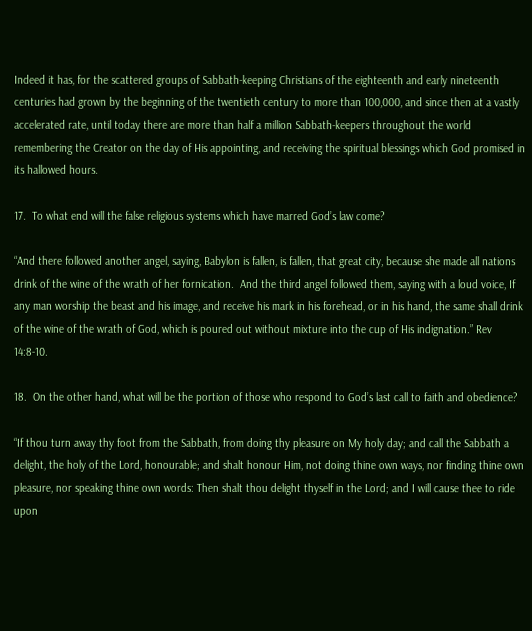Indeed it has, for the scattered groups of Sabbath-keeping Christians of the eighteenth and early nineteenth centuries had grown by the beginning of the twentieth century to more than 100,000, and since then at a vastly accelerated rate, until today there are more than half a million Sabbath-keepers throughout the world remembering the Creator on the day of His appointing, and receiving the spiritual blessings which God promised in its hallowed hours.

17.  To what end will the false religious systems which have marred God’s law come?

“And there followed another angel, saying, Babylon is fallen, is fallen, that great city, because she made all nations drink of the wine of the wrath of her fornication.  And the third angel followed them, saying with a loud voice, If any man worship the beast and his image, and receive his mark in his forehead, or in his hand, the same shall drink of the wine of the wrath of God, which is poured out without mixture into the cup of His indignation.” Rev 14:8-10.

18.  On the other hand, what will be the portion of those who respond to God’s last call to faith and obedience?

“If thou turn away thy foot from the Sabbath, from doing thy pleasure on My holy day; and call the Sabbath a delight, the holy of the Lord, honourable; and shalt honour Him, not doing thine own ways, nor finding thine own pleasure, nor speaking thine own words: Then shalt thou delight thyself in the Lord; and I will cause thee to ride upon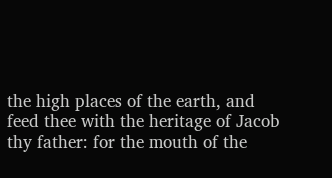the high places of the earth, and feed thee with the heritage of Jacob thy father: for the mouth of the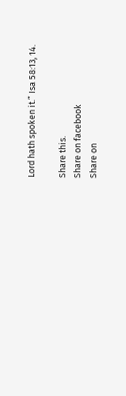Lord hath spoken it.” Isa 58:13, 14.

Share this.
Share on facebook
Share on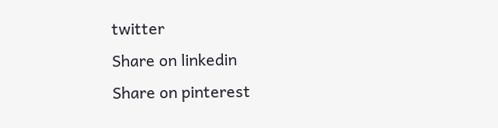twitter
Share on linkedin
Share on pinterest